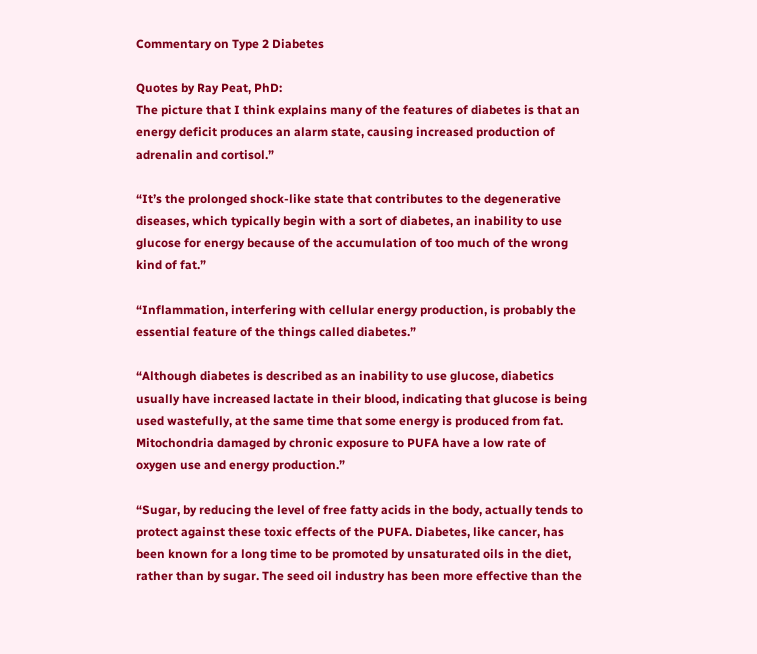Commentary on Type 2 Diabetes

Quotes by Ray Peat, PhD:
The picture that I think explains many of the features of diabetes is that an energy deficit produces an alarm state, causing increased production of adrenalin and cortisol.”

“It’s the prolonged shock-like state that contributes to the degenerative diseases, which typically begin with a sort of diabetes, an inability to use glucose for energy because of the accumulation of too much of the wrong kind of fat.”

“Inflammation, interfering with cellular energy production, is probably the essential feature of the things called diabetes.”

“Although diabetes is described as an inability to use glucose, diabetics usually have increased lactate in their blood, indicating that glucose is being used wastefully, at the same time that some energy is produced from fat. Mitochondria damaged by chronic exposure to PUFA have a low rate of oxygen use and energy production.”

“Sugar, by reducing the level of free fatty acids in the body, actually tends to protect against these toxic effects of the PUFA. Diabetes, like cancer, has been known for a long time to be promoted by unsaturated oils in the diet, rather than by sugar. The seed oil industry has been more effective than the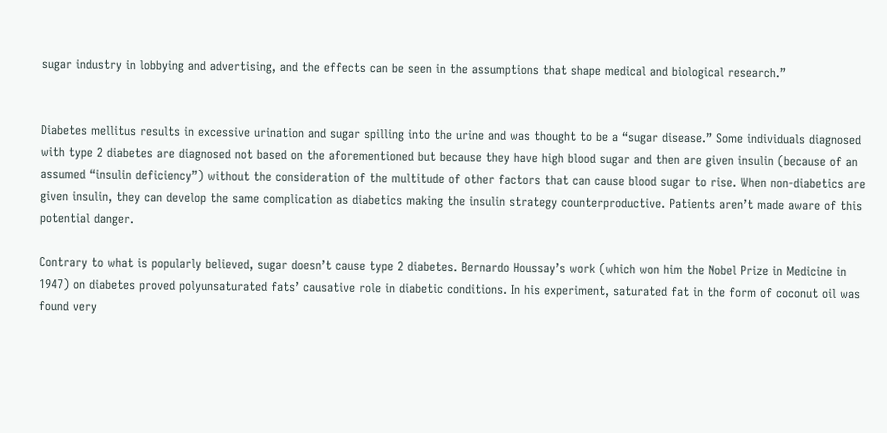sugar industry in lobbying and advertising, and the effects can be seen in the assumptions that shape medical and biological research.”


Diabetes mellitus results in excessive urination and sugar spilling into the urine and was thought to be a “sugar disease.” Some individuals diagnosed with type 2 diabetes are diagnosed not based on the aforementioned but because they have high blood sugar and then are given insulin (because of an assumed “insulin deficiency”) without the consideration of the multitude of other factors that can cause blood sugar to rise. When non-diabetics are given insulin, they can develop the same complication as diabetics making the insulin strategy counterproductive. Patients aren’t made aware of this potential danger.

Contrary to what is popularly believed, sugar doesn’t cause type 2 diabetes. Bernardo Houssay’s work (which won him the Nobel Prize in Medicine in 1947) on diabetes proved polyunsaturated fats’ causative role in diabetic conditions. In his experiment, saturated fat in the form of coconut oil was found very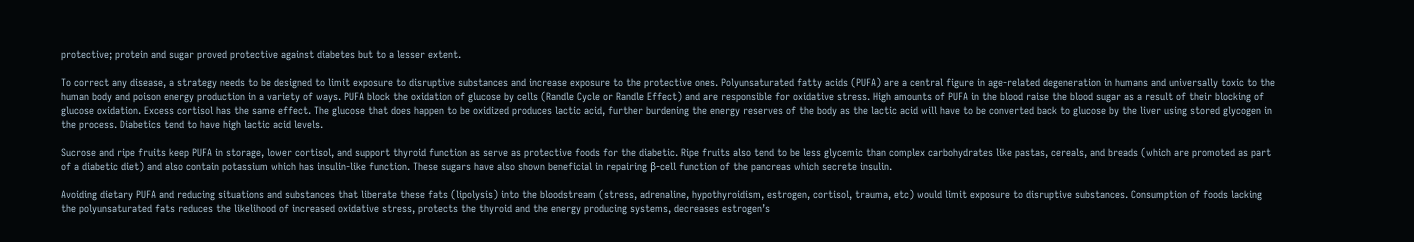protective; protein and sugar proved protective against diabetes but to a lesser extent.

To correct any disease, a strategy needs to be designed to limit exposure to disruptive substances and increase exposure to the protective ones. Polyunsaturated fatty acids (PUFA) are a central figure in age-related degeneration in humans and universally toxic to the human body and poison energy production in a variety of ways. PUFA block the oxidation of glucose by cells (Randle Cycle or Randle Effect) and are responsible for oxidative stress. High amounts of PUFA in the blood raise the blood sugar as a result of their blocking of glucose oxidation. Excess cortisol has the same effect. The glucose that does happen to be oxidized produces lactic acid, further burdening the energy reserves of the body as the lactic acid will have to be converted back to glucose by the liver using stored glycogen in the process. Diabetics tend to have high lactic acid levels.

Sucrose and ripe fruits keep PUFA in storage, lower cortisol, and support thyroid function as serve as protective foods for the diabetic. Ripe fruits also tend to be less glycemic than complex carbohydrates like pastas, cereals, and breads (which are promoted as part of a diabetic diet) and also contain potassium which has insulin-like function. These sugars have also shown beneficial in repairing β-cell function of the pancreas which secrete insulin.

Avoiding dietary PUFA and reducing situations and substances that liberate these fats (lipolysis) into the bloodstream (stress, adrenaline, hypothyroidism, estrogen, cortisol, trauma, etc) would limit exposure to disruptive substances. Consumption of foods lacking the polyunsaturated fats reduces the likelihood of increased oxidative stress, protects the thyroid and the energy producing systems, decreases estrogen’s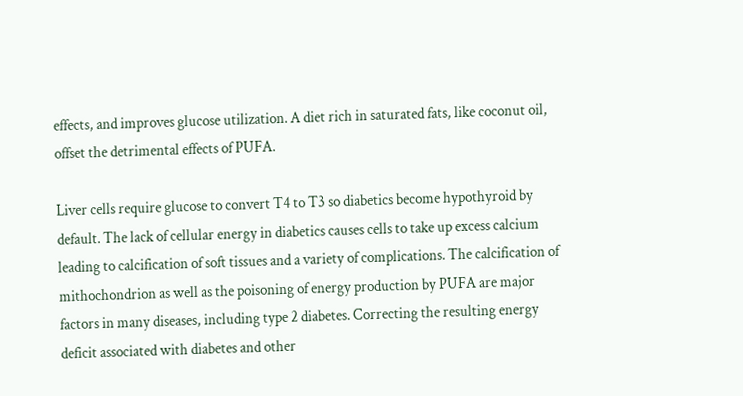effects, and improves glucose utilization. A diet rich in saturated fats, like coconut oil, offset the detrimental effects of PUFA.

Liver cells require glucose to convert T4 to T3 so diabetics become hypothyroid by default. The lack of cellular energy in diabetics causes cells to take up excess calcium leading to calcification of soft tissues and a variety of complications. The calcification of mithochondrion as well as the poisoning of energy production by PUFA are major factors in many diseases, including type 2 diabetes. Correcting the resulting energy deficit associated with diabetes and other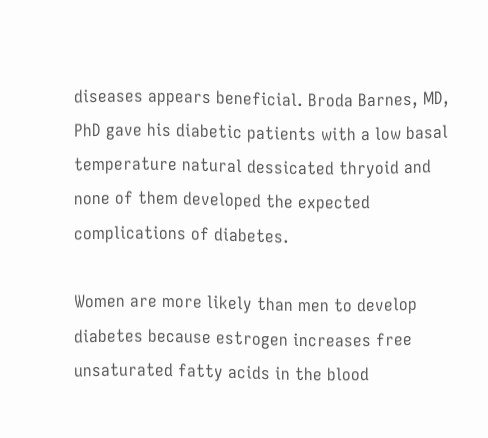diseases appears beneficial. Broda Barnes, MD, PhD gave his diabetic patients with a low basal temperature natural dessicated thryoid and none of them developed the expected complications of diabetes.

Women are more likely than men to develop diabetes because estrogen increases free unsaturated fatty acids in the blood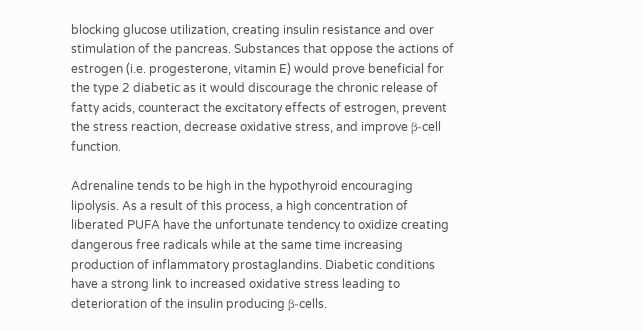blocking glucose utilization, creating insulin resistance and over stimulation of the pancreas. Substances that oppose the actions of estrogen (i.e. progesterone, vitamin E) would prove beneficial for the type 2 diabetic as it would discourage the chronic release of fatty acids, counteract the excitatory effects of estrogen, prevent the stress reaction, decrease oxidative stress, and improve β-cell function.

Adrenaline tends to be high in the hypothyroid encouraging lipolysis. As a result of this process, a high concentration of liberated PUFA have the unfortunate tendency to oxidize creating dangerous free radicals while at the same time increasing production of inflammatory prostaglandins. Diabetic conditions have a strong link to increased oxidative stress leading to deterioration of the insulin producing β-cells.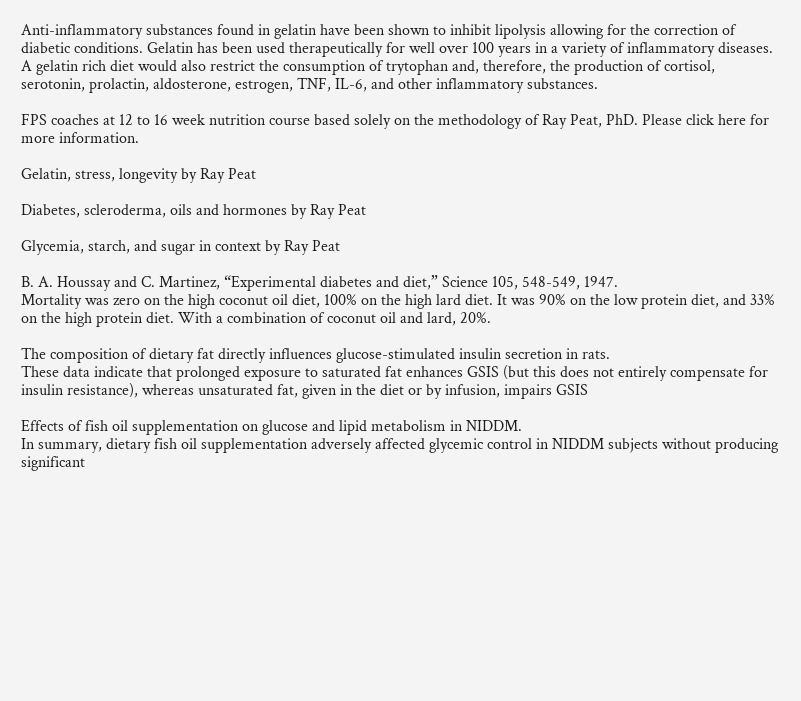Anti-inflammatory substances found in gelatin have been shown to inhibit lipolysis allowing for the correction of diabetic conditions. Gelatin has been used therapeutically for well over 100 years in a variety of inflammatory diseases. A gelatin rich diet would also restrict the consumption of trytophan and, therefore, the production of cortisol, serotonin, prolactin, aldosterone, estrogen, TNF, IL-6, and other inflammatory substances.

FPS coaches at 12 to 16 week nutrition course based solely on the methodology of Ray Peat, PhD. Please click here for more information.

Gelatin, stress, longevity by Ray Peat

Diabetes, scleroderma, oils and hormones by Ray Peat

Glycemia, starch, and sugar in context by Ray Peat

B. A. Houssay and C. Martinez, “Experimental diabetes and diet,” Science 105, 548-549, 1947.
Mortality was zero on the high coconut oil diet, 100% on the high lard diet. It was 90% on the low protein diet, and 33% on the high protein diet. With a combination of coconut oil and lard, 20%.

The composition of dietary fat directly influences glucose-stimulated insulin secretion in rats.
These data indicate that prolonged exposure to saturated fat enhances GSIS (but this does not entirely compensate for insulin resistance), whereas unsaturated fat, given in the diet or by infusion, impairs GSIS

Effects of fish oil supplementation on glucose and lipid metabolism in NIDDM.
In summary, dietary fish oil supplementation adversely affected glycemic control in NIDDM subjects without producing significant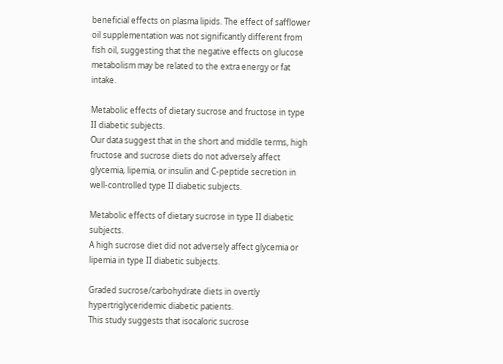beneficial effects on plasma lipids. The effect of safflower oil supplementation was not significantly different from fish oil, suggesting that the negative effects on glucose metabolism may be related to the extra energy or fat intake.

Metabolic effects of dietary sucrose and fructose in type II diabetic subjects.
Our data suggest that in the short and middle terms, high fructose and sucrose diets do not adversely affect glycemia, lipemia, or insulin and C-peptide secretion in well-controlled type II diabetic subjects.

Metabolic effects of dietary sucrose in type II diabetic subjects.
A high sucrose diet did not adversely affect glycemia or lipemia in type II diabetic subjects.

Graded sucrose/carbohydrate diets in overtly hypertriglyceridemic diabetic patients.
This study suggests that isocaloric sucrose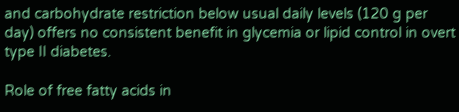and carbohydrate restriction below usual daily levels (120 g per day) offers no consistent benefit in glycemia or lipid control in overt type II diabetes.

Role of free fatty acids in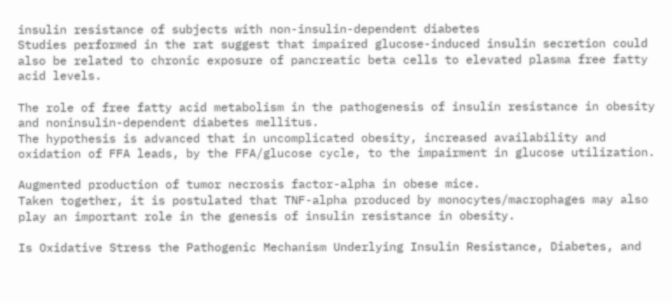insulin resistance of subjects with non-insulin-dependent diabetes
Studies performed in the rat suggest that impaired glucose-induced insulin secretion could also be related to chronic exposure of pancreatic beta cells to elevated plasma free fatty acid levels.

The role of free fatty acid metabolism in the pathogenesis of insulin resistance in obesity and noninsulin-dependent diabetes mellitus.
The hypothesis is advanced that in uncomplicated obesity, increased availability and oxidation of FFA leads, by the FFA/glucose cycle, to the impairment in glucose utilization.

Augmented production of tumor necrosis factor-alpha in obese mice.
Taken together, it is postulated that TNF-alpha produced by monocytes/macrophages may also play an important role in the genesis of insulin resistance in obesity.

Is Oxidative Stress the Pathogenic Mechanism Underlying Insulin Resistance, Diabetes, and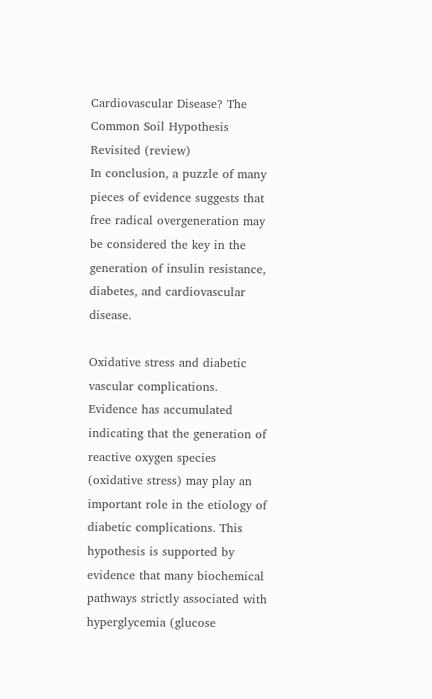Cardiovascular Disease? The Common Soil Hypothesis Revisited (review)
In conclusion, a puzzle of many pieces of evidence suggests that free radical overgeneration may be considered the key in the generation of insulin resistance, diabetes, and cardiovascular disease.

Oxidative stress and diabetic vascular complications.
Evidence has accumulated indicating that the generation of reactive oxygen species (oxidative stress) may play an important role in the etiology of diabetic complications. This hypothesis is supported by evidence that many biochemical pathways strictly associated with hyperglycemia (glucose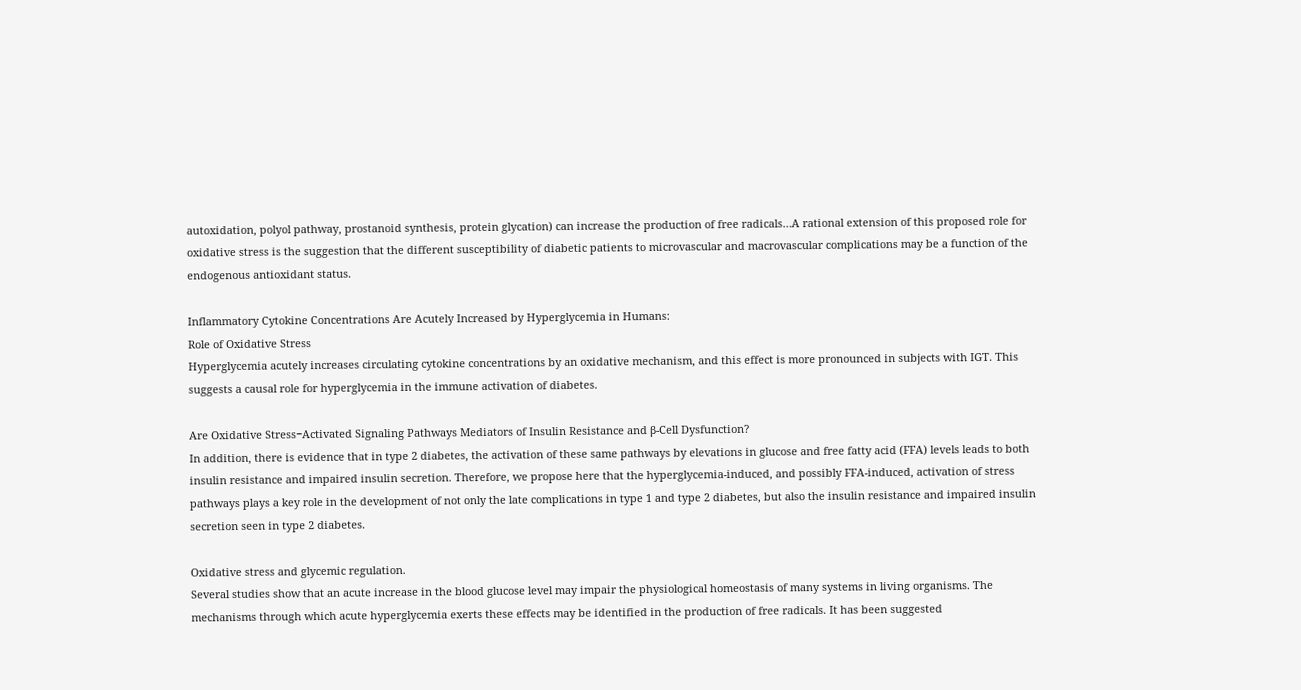autoxidation, polyol pathway, prostanoid synthesis, protein glycation) can increase the production of free radicals…A rational extension of this proposed role for oxidative stress is the suggestion that the different susceptibility of diabetic patients to microvascular and macrovascular complications may be a function of the endogenous antioxidant status.

Inflammatory Cytokine Concentrations Are Acutely Increased by Hyperglycemia in Humans:
Role of Oxidative Stress
Hyperglycemia acutely increases circulating cytokine concentrations by an oxidative mechanism, and this effect is more pronounced in subjects with IGT. This suggests a causal role for hyperglycemia in the immune activation of diabetes.

Are Oxidative Stress−Activated Signaling Pathways Mediators of Insulin Resistance and β-Cell Dysfunction?
In addition, there is evidence that in type 2 diabetes, the activation of these same pathways by elevations in glucose and free fatty acid (FFA) levels leads to both insulin resistance and impaired insulin secretion. Therefore, we propose here that the hyperglycemia-induced, and possibly FFA-induced, activation of stress pathways plays a key role in the development of not only the late complications in type 1 and type 2 diabetes, but also the insulin resistance and impaired insulin secretion seen in type 2 diabetes.

Oxidative stress and glycemic regulation.
Several studies show that an acute increase in the blood glucose level may impair the physiological homeostasis of many systems in living organisms. The mechanisms through which acute hyperglycemia exerts these effects may be identified in the production of free radicals. It has been suggested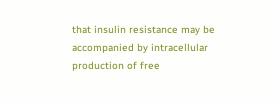that insulin resistance may be accompanied by intracellular production of free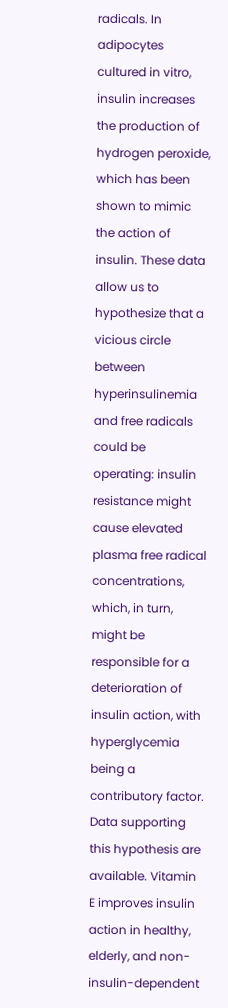radicals. In adipocytes cultured in vitro, insulin increases the production of hydrogen peroxide, which has been shown to mimic the action of insulin. These data allow us to hypothesize that a vicious circle between hyperinsulinemia and free radicals could be operating: insulin resistance might cause elevated plasma free radical concentrations, which, in turn, might be responsible for a deterioration of insulin action, with hyperglycemia being a contributory factor. Data supporting this hypothesis are available. Vitamin E improves insulin action in healthy, elderly, and non-insulin-dependent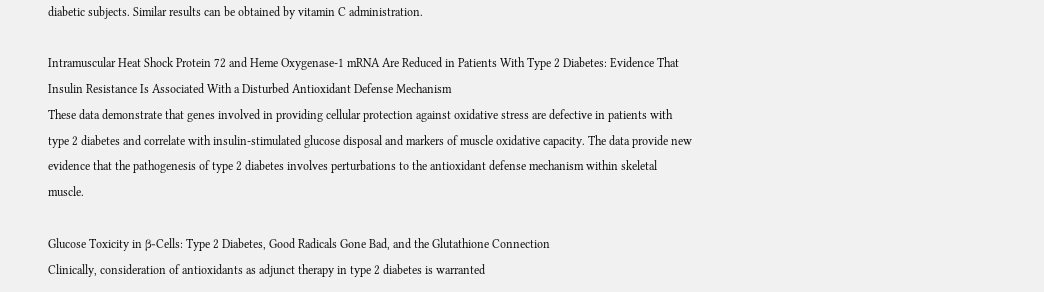diabetic subjects. Similar results can be obtained by vitamin C administration.

Intramuscular Heat Shock Protein 72 and Heme Oxygenase-1 mRNA Are Reduced in Patients With Type 2 Diabetes: Evidence That Insulin Resistance Is Associated With a Disturbed Antioxidant Defense Mechanism
These data demonstrate that genes involved in providing cellular protection against oxidative stress are defective in patients with type 2 diabetes and correlate with insulin-stimulated glucose disposal and markers of muscle oxidative capacity. The data provide new evidence that the pathogenesis of type 2 diabetes involves perturbations to the antioxidant defense mechanism within skeletal muscle.

Glucose Toxicity in β-Cells: Type 2 Diabetes, Good Radicals Gone Bad, and the Glutathione Connection
Clinically, consideration of antioxidants as adjunct therapy in type 2 diabetes is warranted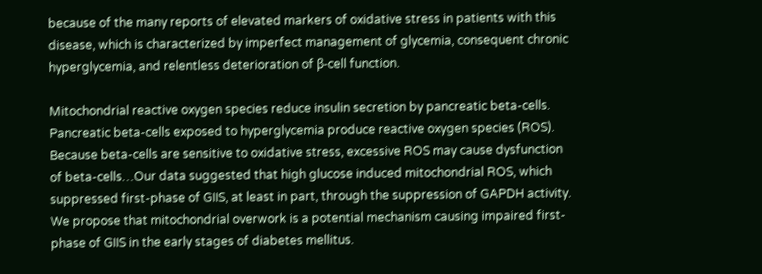because of the many reports of elevated markers of oxidative stress in patients with this disease, which is characterized by imperfect management of glycemia, consequent chronic hyperglycemia, and relentless deterioration of β-cell function.

Mitochondrial reactive oxygen species reduce insulin secretion by pancreatic beta-cells.
Pancreatic beta-cells exposed to hyperglycemia produce reactive oxygen species (ROS). Because beta-cells are sensitive to oxidative stress, excessive ROS may cause dysfunction of beta-cells…Our data suggested that high glucose induced mitochondrial ROS, which suppressed first-phase of GIIS, at least in part, through the suppression of GAPDH activity. We propose that mitochondrial overwork is a potential mechanism causing impaired first-phase of GIIS in the early stages of diabetes mellitus.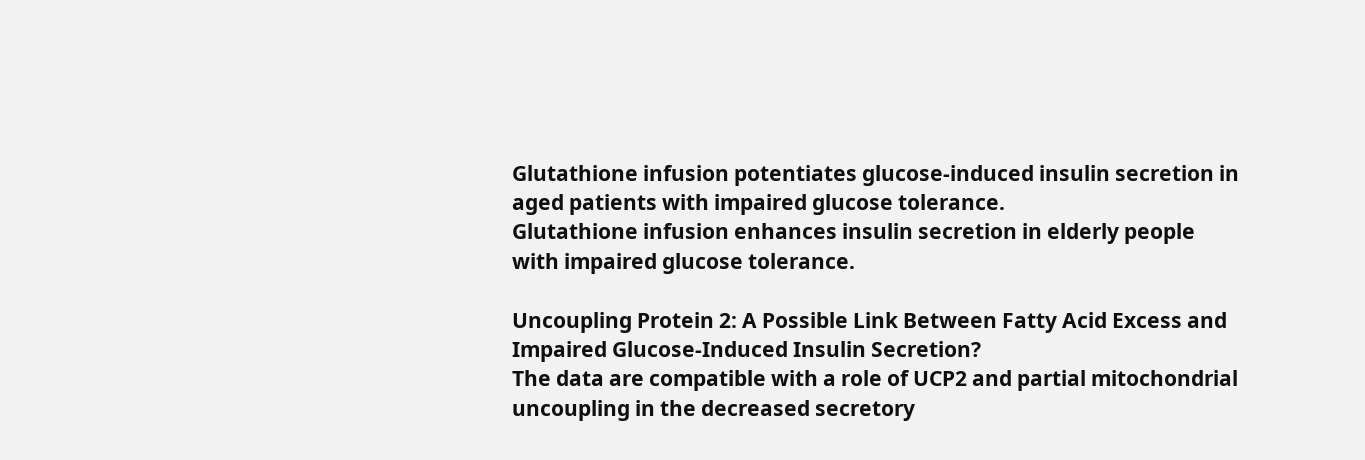Glutathione infusion potentiates glucose-induced insulin secretion in aged patients with impaired glucose tolerance.
Glutathione infusion enhances insulin secretion in elderly people with impaired glucose tolerance.

Uncoupling Protein 2: A Possible Link Between Fatty Acid Excess and Impaired Glucose-Induced Insulin Secretion?
The data are compatible with a role of UCP2 and partial mitochondrial uncoupling in the decreased secretory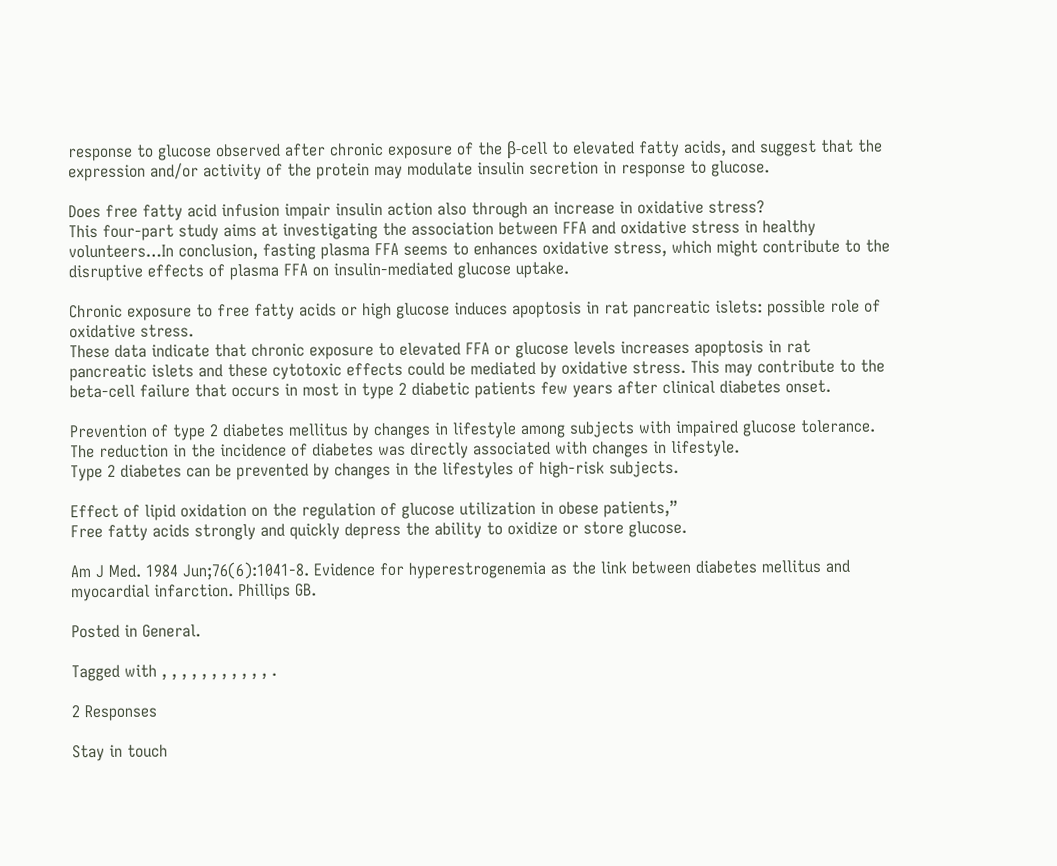response to glucose observed after chronic exposure of the β-cell to elevated fatty acids, and suggest that the expression and/or activity of the protein may modulate insulin secretion in response to glucose.

Does free fatty acid infusion impair insulin action also through an increase in oxidative stress?
This four-part study aims at investigating the association between FFA and oxidative stress in healthy volunteers…In conclusion, fasting plasma FFA seems to enhances oxidative stress, which might contribute to the disruptive effects of plasma FFA on insulin-mediated glucose uptake.

Chronic exposure to free fatty acids or high glucose induces apoptosis in rat pancreatic islets: possible role of oxidative stress.
These data indicate that chronic exposure to elevated FFA or glucose levels increases apoptosis in rat pancreatic islets and these cytotoxic effects could be mediated by oxidative stress. This may contribute to the beta-cell failure that occurs in most in type 2 diabetic patients few years after clinical diabetes onset.

Prevention of type 2 diabetes mellitus by changes in lifestyle among subjects with impaired glucose tolerance.
The reduction in the incidence of diabetes was directly associated with changes in lifestyle.
Type 2 diabetes can be prevented by changes in the lifestyles of high-risk subjects.

Effect of lipid oxidation on the regulation of glucose utilization in obese patients,”
Free fatty acids strongly and quickly depress the ability to oxidize or store glucose.

Am J Med. 1984 Jun;76(6):1041-8. Evidence for hyperestrogenemia as the link between diabetes mellitus and myocardial infarction. Phillips GB.

Posted in General.

Tagged with , , , , , , , , , , , .

2 Responses

Stay in touch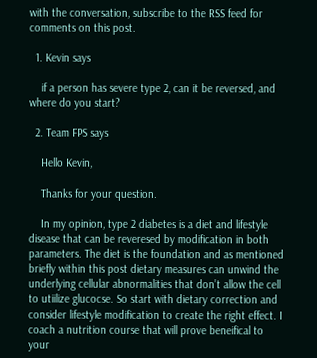with the conversation, subscribe to the RSS feed for comments on this post.

  1. Kevin says

    if a person has severe type 2, can it be reversed, and where do you start?

  2. Team FPS says

    Hello Kevin,

    Thanks for your question.

    In my opinion, type 2 diabetes is a diet and lifestyle disease that can be reveresed by modification in both parameters. The diet is the foundation and as mentioned briefly within this post dietary measures can unwind the underlying cellular abnormalities that don’t allow the cell to utiilize glucocse. So start with dietary correction and consider lifestyle modification to create the right effect. I coach a nutrition course that will prove beneifical to your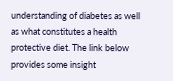understanding of diabetes as well as what constitutes a health protective diet. The link below provides some insight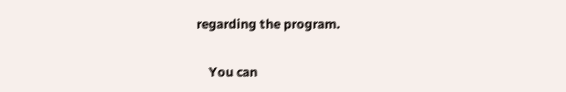regarding the program.

    You can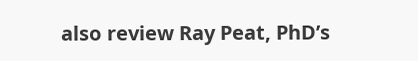also review Ray Peat, PhD’s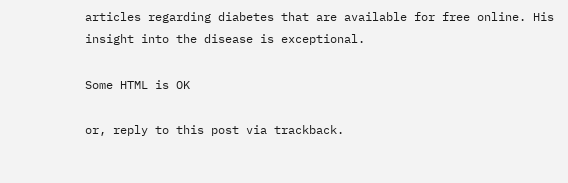articles regarding diabetes that are available for free online. His insight into the disease is exceptional.

Some HTML is OK

or, reply to this post via trackback.